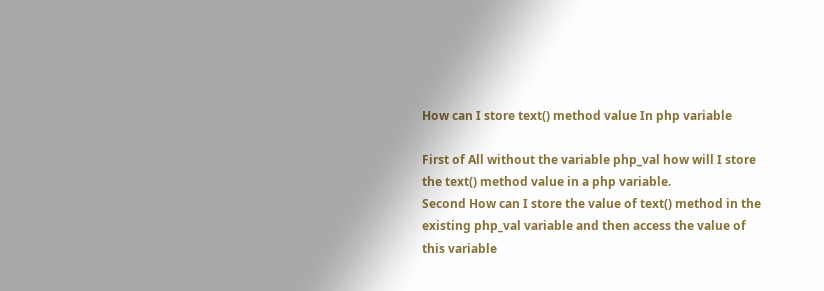How can I store text() method value In php variable

First of All without the variable php_val how will I store the text() method value in a php variable.
Second How can I store the value of text() method in the existing php_val variable and then access the value of this variable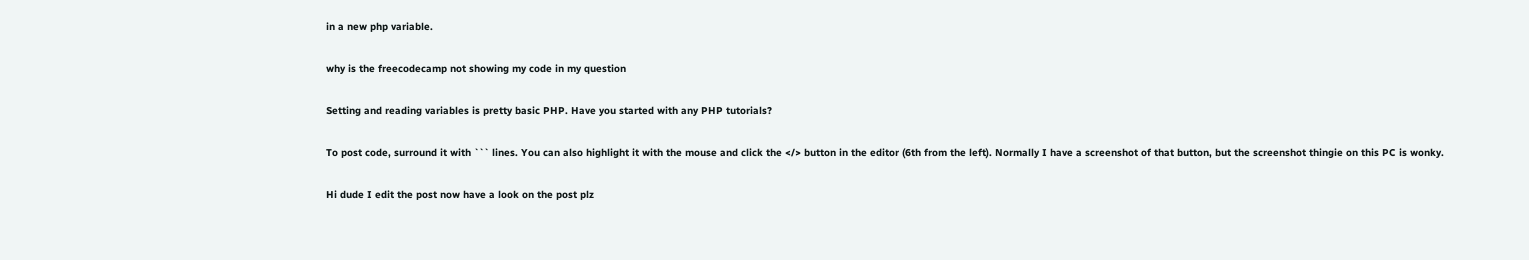in a new php variable.

why is the freecodecamp not showing my code in my question

Setting and reading variables is pretty basic PHP. Have you started with any PHP tutorials?

To post code, surround it with ``` lines. You can also highlight it with the mouse and click the </> button in the editor (6th from the left). Normally I have a screenshot of that button, but the screenshot thingie on this PC is wonky.

Hi dude I edit the post now have a look on the post plz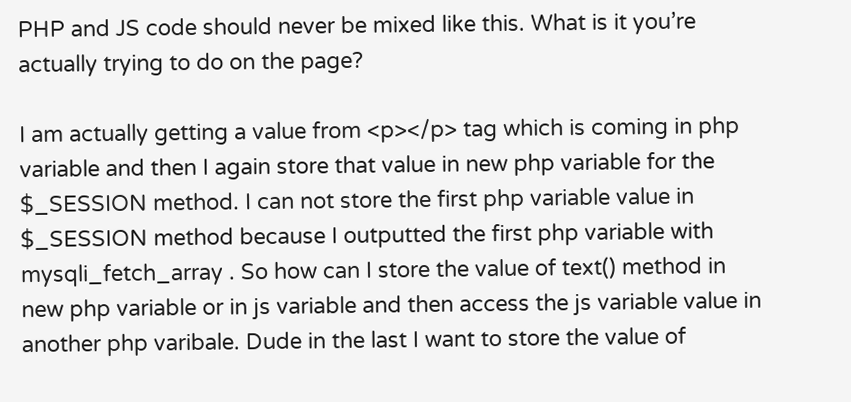PHP and JS code should never be mixed like this. What is it you’re actually trying to do on the page?

I am actually getting a value from <p></p> tag which is coming in php variable and then I again store that value in new php variable for the $_SESSION method. I can not store the first php variable value in $_SESSION method because I outputted the first php variable with mysqli_fetch_array . So how can I store the value of text() method in new php variable or in js variable and then access the js variable value in another php varibale. Dude in the last I want to store the value of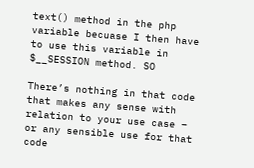text() method in the php variable becuase I then have to use this variable in $__SESSION method. SO

There’s nothing in that code that makes any sense with relation to your use case – or any sensible use for that code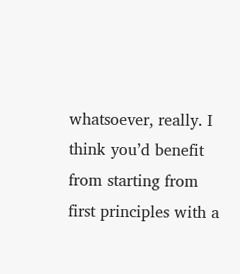whatsoever, really. I think you’d benefit from starting from first principles with a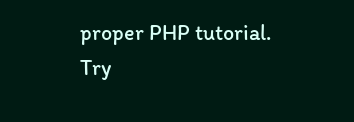proper PHP tutorial. Try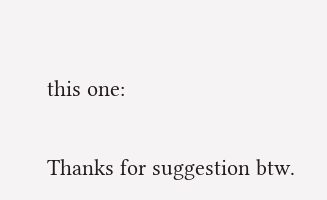this one:

Thanks for suggestion btw.